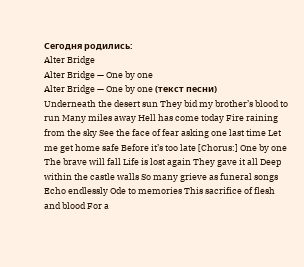Сегодня родились:
Alter Bridge
Alter Bridge — One by one
Alter Bridge — One by one (текст песни)
Underneath the desert sun They bid my brother’s blood to run Many miles away Hell has come today Fire raining from the sky See the face of fear asking one last time Let me get home safe Before it’s too late [Chorus:] One by one The brave will fall Life is lost again They gave it all Deep within the castle walls So many grieve as funeral songs Echo endlessly Ode to memories This sacrifice of flesh and blood For a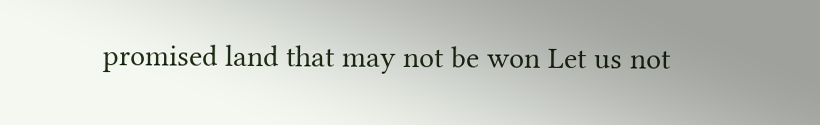promised land that may not be won Let us not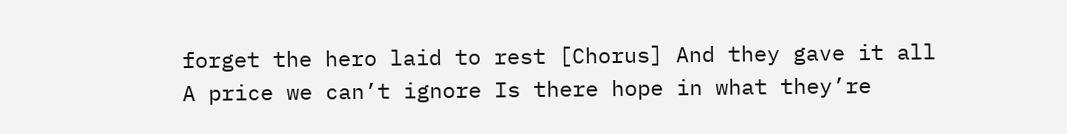forget the hero laid to rest [Chorus] And they gave it all A price we can’t ignore Is there hope in what they’re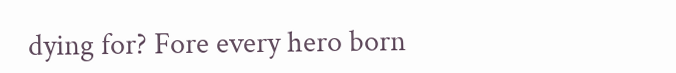dying for? Fore every hero born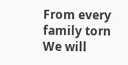From every family torn We will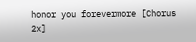honor you forevermore [Chorus 2x]